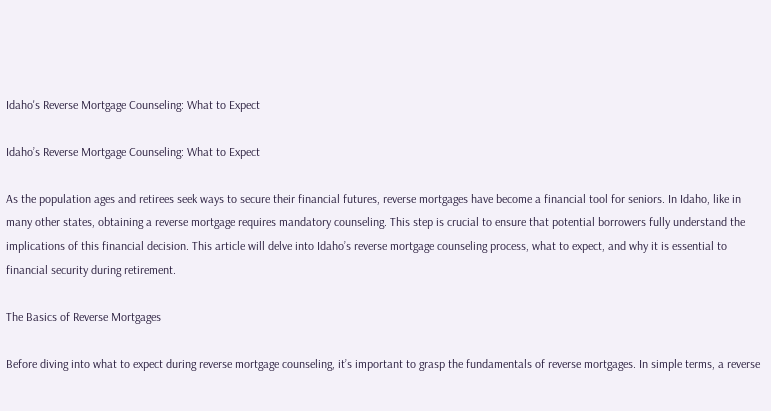Idaho's Reverse Mortgage Counseling: What to Expect

Idaho’s Reverse Mortgage Counseling: What to Expect

As the population ages and retirees seek ways to secure their financial futures, reverse mortgages have become a financial tool for seniors. In Idaho, like in many other states, obtaining a reverse mortgage requires mandatory counseling. This step is crucial to ensure that potential borrowers fully understand the implications of this financial decision. This article will delve into Idaho’s reverse mortgage counseling process, what to expect, and why it is essential to financial security during retirement.

The Basics of Reverse Mortgages

Before diving into what to expect during reverse mortgage counseling, it’s important to grasp the fundamentals of reverse mortgages. In simple terms, a reverse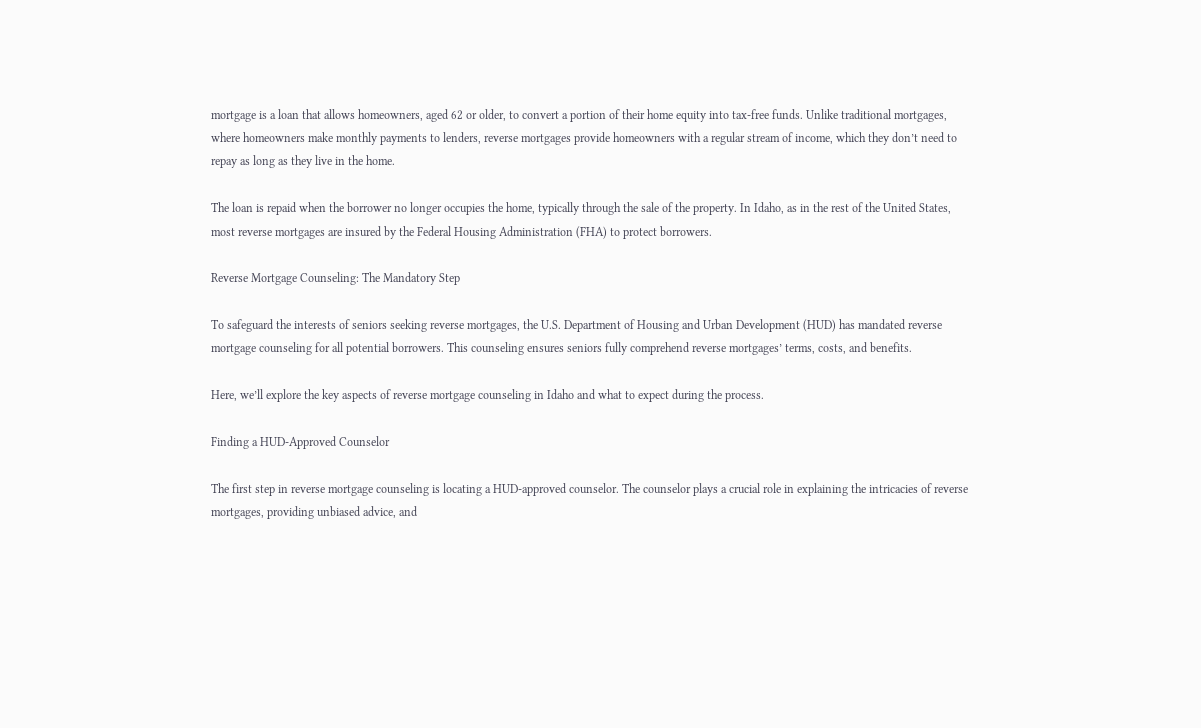mortgage is a loan that allows homeowners, aged 62 or older, to convert a portion of their home equity into tax-free funds. Unlike traditional mortgages, where homeowners make monthly payments to lenders, reverse mortgages provide homeowners with a regular stream of income, which they don’t need to repay as long as they live in the home.

The loan is repaid when the borrower no longer occupies the home, typically through the sale of the property. In Idaho, as in the rest of the United States, most reverse mortgages are insured by the Federal Housing Administration (FHA) to protect borrowers.

Reverse Mortgage Counseling: The Mandatory Step

To safeguard the interests of seniors seeking reverse mortgages, the U.S. Department of Housing and Urban Development (HUD) has mandated reverse mortgage counseling for all potential borrowers. This counseling ensures seniors fully comprehend reverse mortgages’ terms, costs, and benefits.

Here, we’ll explore the key aspects of reverse mortgage counseling in Idaho and what to expect during the process.

Finding a HUD-Approved Counselor

The first step in reverse mortgage counseling is locating a HUD-approved counselor. The counselor plays a crucial role in explaining the intricacies of reverse mortgages, providing unbiased advice, and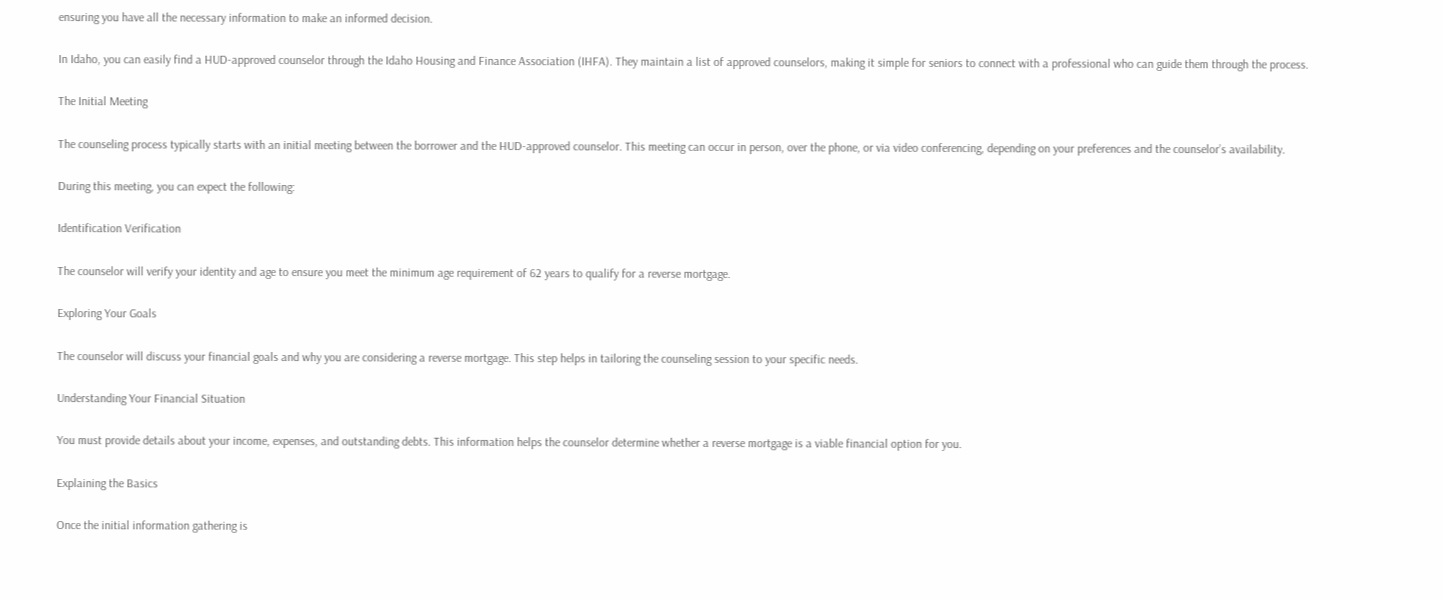ensuring you have all the necessary information to make an informed decision.

In Idaho, you can easily find a HUD-approved counselor through the Idaho Housing and Finance Association (IHFA). They maintain a list of approved counselors, making it simple for seniors to connect with a professional who can guide them through the process.

The Initial Meeting

The counseling process typically starts with an initial meeting between the borrower and the HUD-approved counselor. This meeting can occur in person, over the phone, or via video conferencing, depending on your preferences and the counselor’s availability.

During this meeting, you can expect the following:

Identification Verification

The counselor will verify your identity and age to ensure you meet the minimum age requirement of 62 years to qualify for a reverse mortgage.

Exploring Your Goals

The counselor will discuss your financial goals and why you are considering a reverse mortgage. This step helps in tailoring the counseling session to your specific needs.

Understanding Your Financial Situation

You must provide details about your income, expenses, and outstanding debts. This information helps the counselor determine whether a reverse mortgage is a viable financial option for you.

Explaining the Basics

Once the initial information gathering is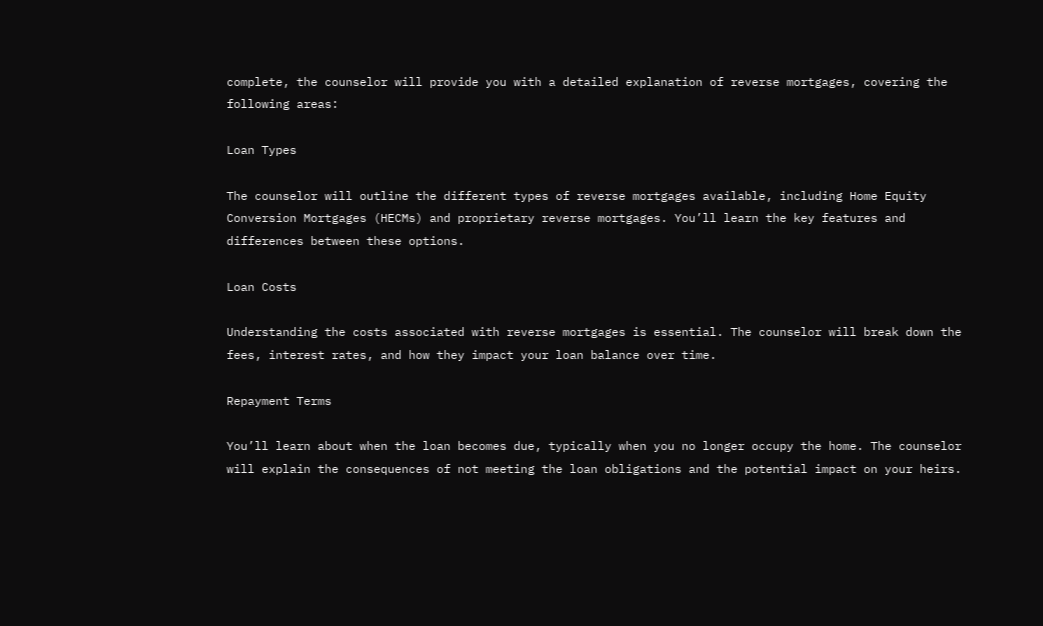complete, the counselor will provide you with a detailed explanation of reverse mortgages, covering the following areas:

Loan Types

The counselor will outline the different types of reverse mortgages available, including Home Equity Conversion Mortgages (HECMs) and proprietary reverse mortgages. You’ll learn the key features and differences between these options.

Loan Costs

Understanding the costs associated with reverse mortgages is essential. The counselor will break down the fees, interest rates, and how they impact your loan balance over time.

Repayment Terms

You’ll learn about when the loan becomes due, typically when you no longer occupy the home. The counselor will explain the consequences of not meeting the loan obligations and the potential impact on your heirs.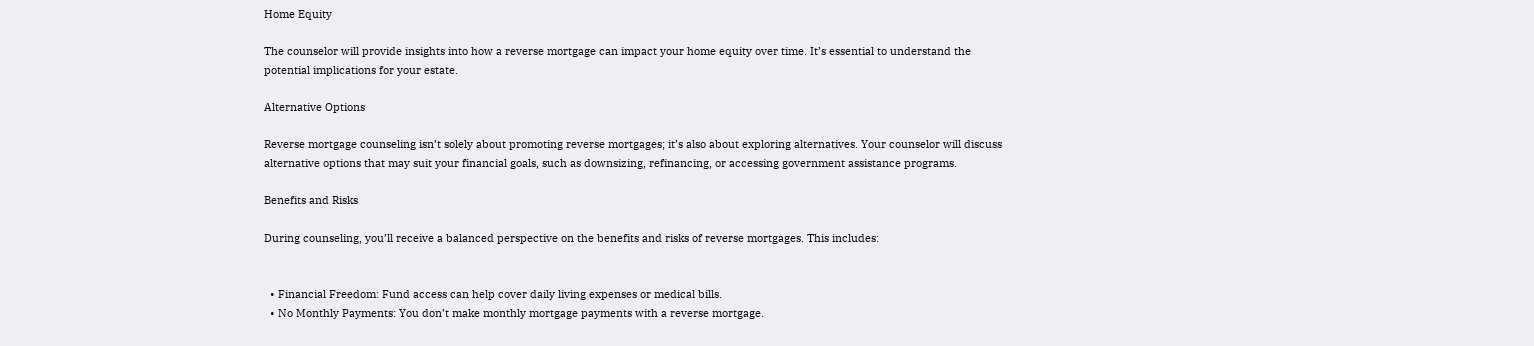Home Equity

The counselor will provide insights into how a reverse mortgage can impact your home equity over time. It’s essential to understand the potential implications for your estate.

Alternative Options

Reverse mortgage counseling isn’t solely about promoting reverse mortgages; it’s also about exploring alternatives. Your counselor will discuss alternative options that may suit your financial goals, such as downsizing, refinancing, or accessing government assistance programs.

Benefits and Risks

During counseling, you’ll receive a balanced perspective on the benefits and risks of reverse mortgages. This includes:


  • Financial Freedom: Fund access can help cover daily living expenses or medical bills.
  • No Monthly Payments: You don’t make monthly mortgage payments with a reverse mortgage.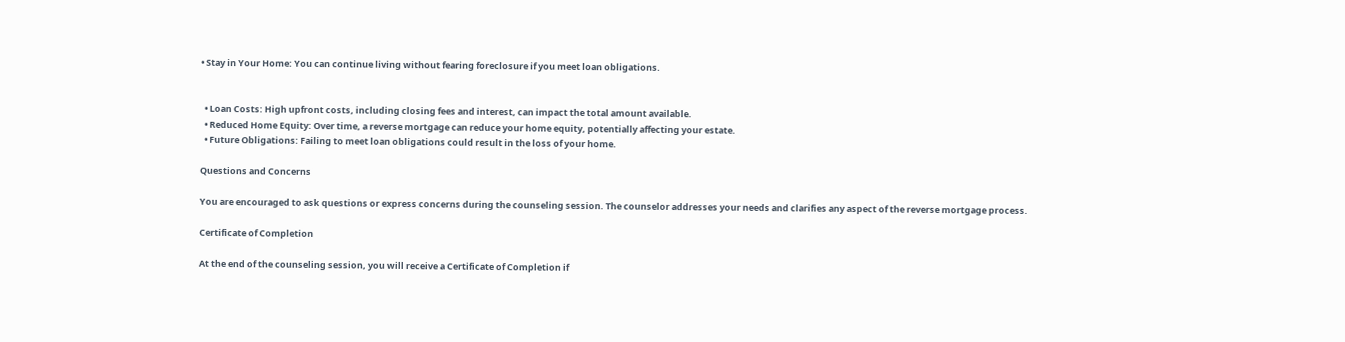• Stay in Your Home: You can continue living without fearing foreclosure if you meet loan obligations.


  • Loan Costs: High upfront costs, including closing fees and interest, can impact the total amount available.
  • Reduced Home Equity: Over time, a reverse mortgage can reduce your home equity, potentially affecting your estate.
  • Future Obligations: Failing to meet loan obligations could result in the loss of your home.

Questions and Concerns

You are encouraged to ask questions or express concerns during the counseling session. The counselor addresses your needs and clarifies any aspect of the reverse mortgage process.

Certificate of Completion

At the end of the counseling session, you will receive a Certificate of Completion if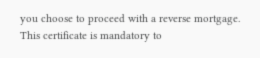you choose to proceed with a reverse mortgage. This certificate is mandatory to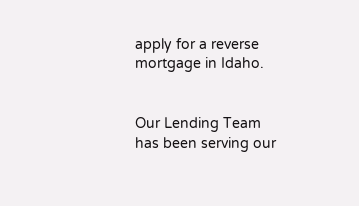apply for a reverse mortgage in Idaho.


Our Lending Team has been serving our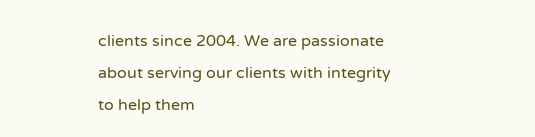clients since 2004. We are passionate about serving our clients with integrity to help them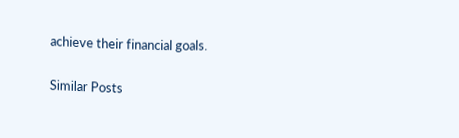achieve their financial goals.

Similar Posts